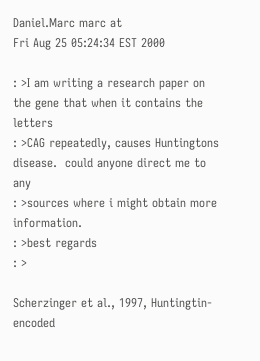Daniel.Marc marc at
Fri Aug 25 05:24:34 EST 2000

: >I am writing a research paper on the gene that when it contains the letters
: >CAG repeatedly, causes Huntingtons disease.  could anyone direct me to any
: >sources where i might obtain more information.
: >best regards
: >

Scherzinger et al., 1997, Huntingtin-encoded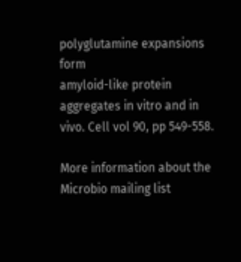polyglutamine expansions form
amyloid-like protein aggregates in vitro and in vivo. Cell vol 90, pp 549-558.

More information about the Microbio mailing list